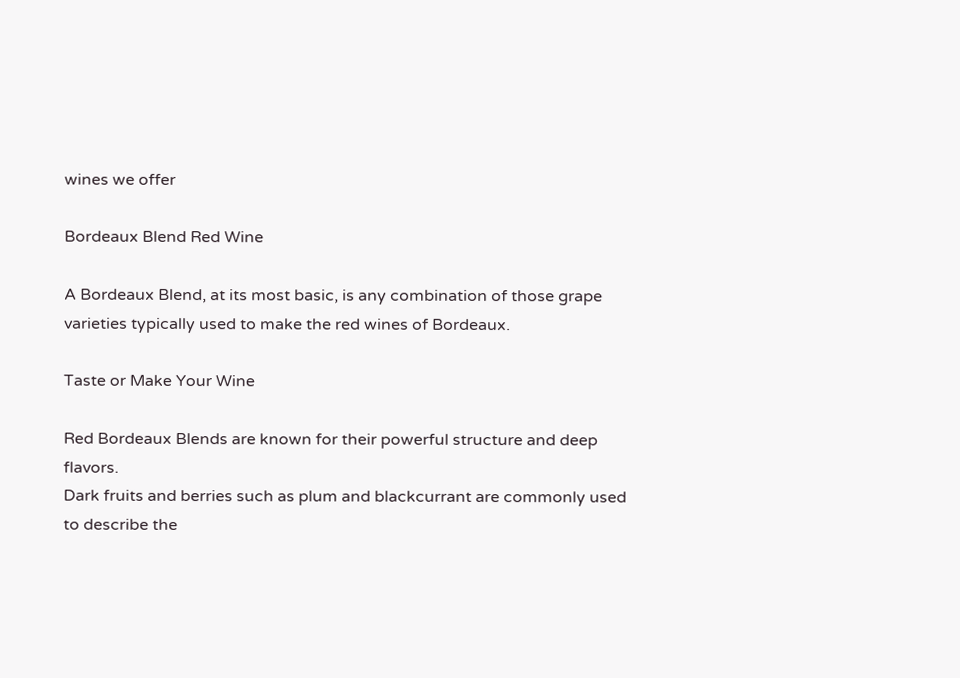wines we offer

Bordeaux Blend Red Wine

A Bordeaux Blend, at its most basic, is any combination of those grape varieties typically used to make the red wines of Bordeaux.

Taste or Make Your Wine

Red Bordeaux Blends are known for their powerful structure and deep flavors.
Dark fruits and berries such as plum and blackcurrant are commonly used to describe the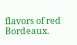flavors of red Bordeaux.